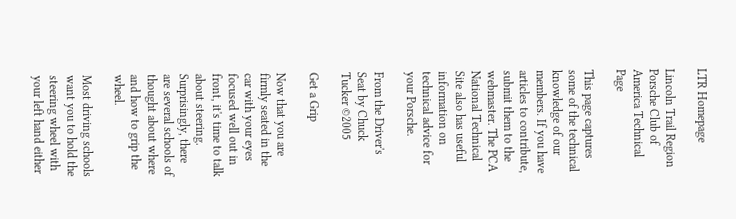LTR Homepage

Lincoln Trail Region Porsche Club of America Technical Page

This page captures some of the technical knowledge of our members. If you have articles to contribute, submit them to the webmaster. The PCA National Technical Site also has useful information on technical advice for your Porsche.

From the Driver's Seat by Chuck Tucker ©2005

Get a Grip

Now that you are firmly seated in the car with your eyes focused well out in front, it's time to talk about steering. Surprisingly, there are several schools of thought about where and how to grip the wheel.

Most driving schools want you to hold the steering wheel with your left hand either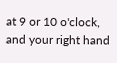at 9 or 10 o'clock, and your right hand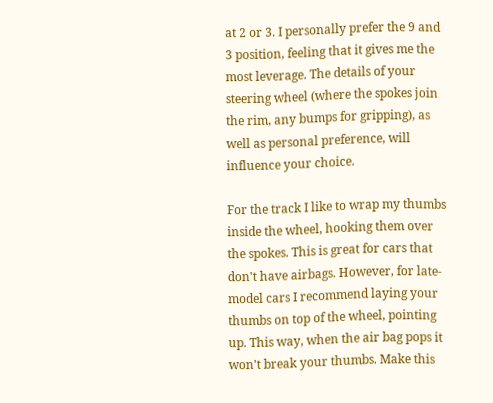at 2 or 3. I personally prefer the 9 and 3 position, feeling that it gives me the most leverage. The details of your steering wheel (where the spokes join the rim, any bumps for gripping), as well as personal preference, will influence your choice.

For the track I like to wrap my thumbs inside the wheel, hooking them over the spokes. This is great for cars that don't have airbags. However, for late-model cars I recommend laying your thumbs on top of the wheel, pointing up. This way, when the air bag pops it won't break your thumbs. Make this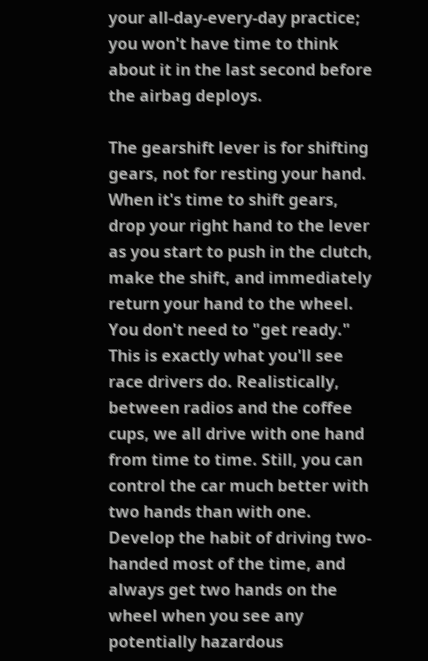your all-day-every-day practice; you won't have time to think about it in the last second before the airbag deploys.

The gearshift lever is for shifting gears, not for resting your hand. When it's time to shift gears, drop your right hand to the lever as you start to push in the clutch, make the shift, and immediately return your hand to the wheel. You don't need to "get ready." This is exactly what you'll see race drivers do. Realistically, between radios and the coffee cups, we all drive with one hand from time to time. Still, you can control the car much better with two hands than with one. Develop the habit of driving two-handed most of the time, and always get two hands on the wheel when you see any potentially hazardous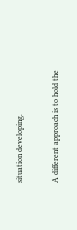situation developing.

A different approach is to hold the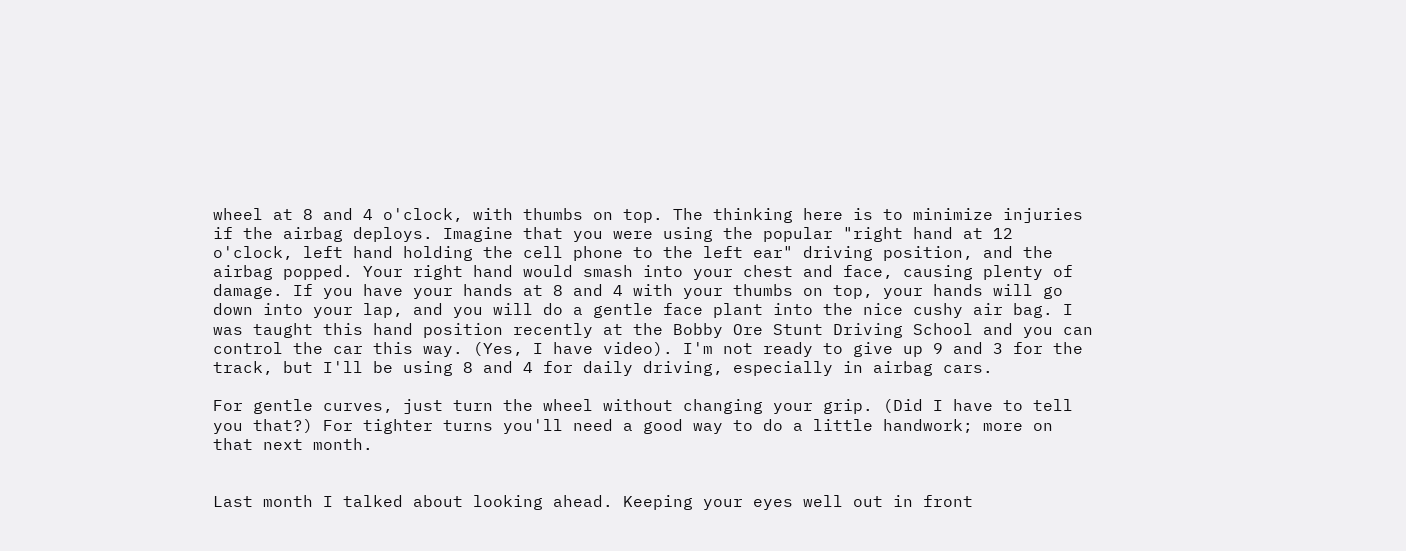wheel at 8 and 4 o'clock, with thumbs on top. The thinking here is to minimize injuries if the airbag deploys. Imagine that you were using the popular "right hand at 12 o'clock, left hand holding the cell phone to the left ear" driving position, and the airbag popped. Your right hand would smash into your chest and face, causing plenty of damage. If you have your hands at 8 and 4 with your thumbs on top, your hands will go down into your lap, and you will do a gentle face plant into the nice cushy air bag. I was taught this hand position recently at the Bobby Ore Stunt Driving School and you can control the car this way. (Yes, I have video). I'm not ready to give up 9 and 3 for the track, but I'll be using 8 and 4 for daily driving, especially in airbag cars.

For gentle curves, just turn the wheel without changing your grip. (Did I have to tell you that?) For tighter turns you'll need a good way to do a little handwork; more on that next month.


Last month I talked about looking ahead. Keeping your eyes well out in front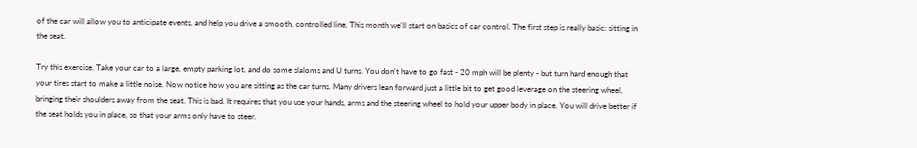of the car will allow you to anticipate events, and help you drive a smooth, controlled line. This month we'll start on basics of car control. The first step is really basic: sitting in the seat.

Try this exercise. Take your car to a large, empty parking lot, and do some slaloms and U turns. You don't have to go fast - 20 mph will be plenty - but turn hard enough that your tires start to make a little noise. Now notice how you are sitting as the car turns. Many drivers lean forward just a little bit to get good leverage on the steering wheel, bringing their shoulders away from the seat. This is bad. It requires that you use your hands, arms and the steering wheel to hold your upper body in place. You will drive better if the seat holds you in place, so that your arms only have to steer.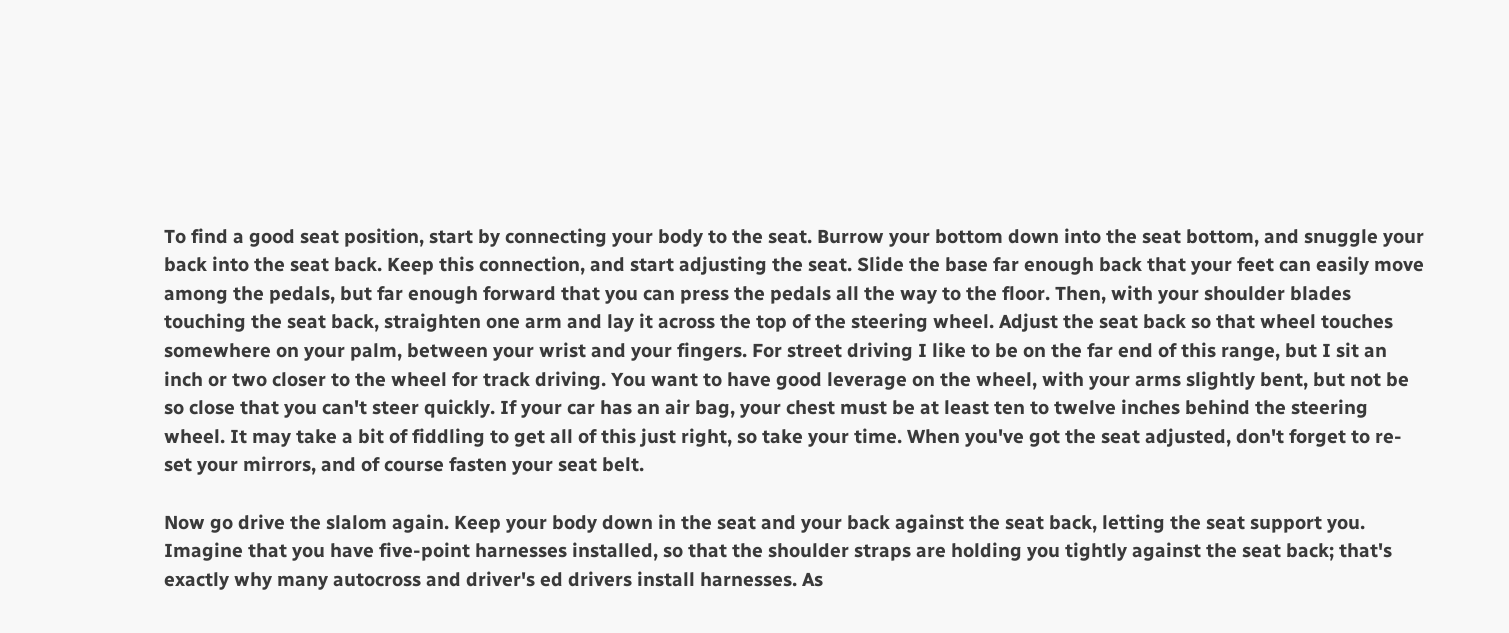To find a good seat position, start by connecting your body to the seat. Burrow your bottom down into the seat bottom, and snuggle your back into the seat back. Keep this connection, and start adjusting the seat. Slide the base far enough back that your feet can easily move among the pedals, but far enough forward that you can press the pedals all the way to the floor. Then, with your shoulder blades touching the seat back, straighten one arm and lay it across the top of the steering wheel. Adjust the seat back so that wheel touches somewhere on your palm, between your wrist and your fingers. For street driving I like to be on the far end of this range, but I sit an inch or two closer to the wheel for track driving. You want to have good leverage on the wheel, with your arms slightly bent, but not be so close that you can't steer quickly. If your car has an air bag, your chest must be at least ten to twelve inches behind the steering wheel. It may take a bit of fiddling to get all of this just right, so take your time. When you've got the seat adjusted, don't forget to re-set your mirrors, and of course fasten your seat belt.

Now go drive the slalom again. Keep your body down in the seat and your back against the seat back, letting the seat support you. Imagine that you have five-point harnesses installed, so that the shoulder straps are holding you tightly against the seat back; that's exactly why many autocross and driver's ed drivers install harnesses. As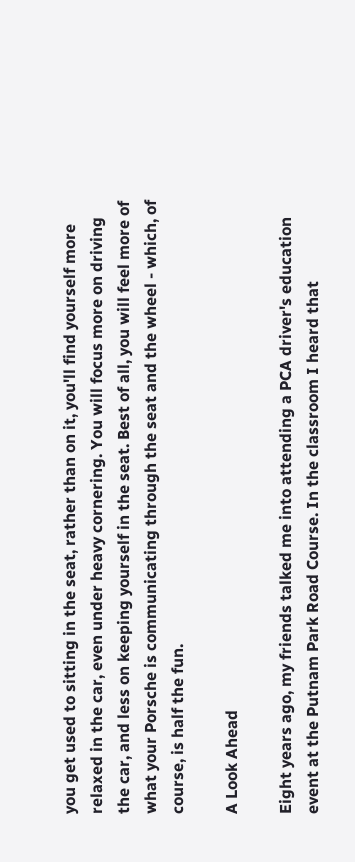you get used to sitting in the seat, rather than on it, you'll find yourself more relaxed in the car, even under heavy cornering. You will focus more on driving the car, and less on keeping yourself in the seat. Best of all, you will feel more of what your Porsche is communicating through the seat and the wheel - which, of course, is half the fun.

A Look Ahead

Eight years ago, my friends talked me into attending a PCA driver's education event at the Putnam Park Road Course. In the classroom I heard that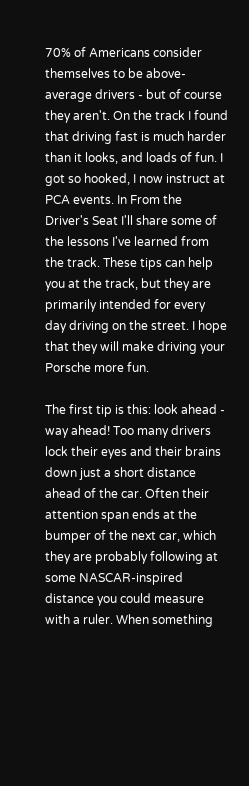70% of Americans consider themselves to be above-average drivers - but of course they aren't. On the track I found that driving fast is much harder than it looks, and loads of fun. I got so hooked, I now instruct at PCA events. In From the Driver's Seat I'll share some of the lessons I've learned from the track. These tips can help you at the track, but they are primarily intended for every day driving on the street. I hope that they will make driving your Porsche more fun.

The first tip is this: look ahead - way ahead! Too many drivers lock their eyes and their brains down just a short distance ahead of the car. Often their attention span ends at the bumper of the next car, which they are probably following at some NASCAR-inspired distance you could measure with a ruler. When something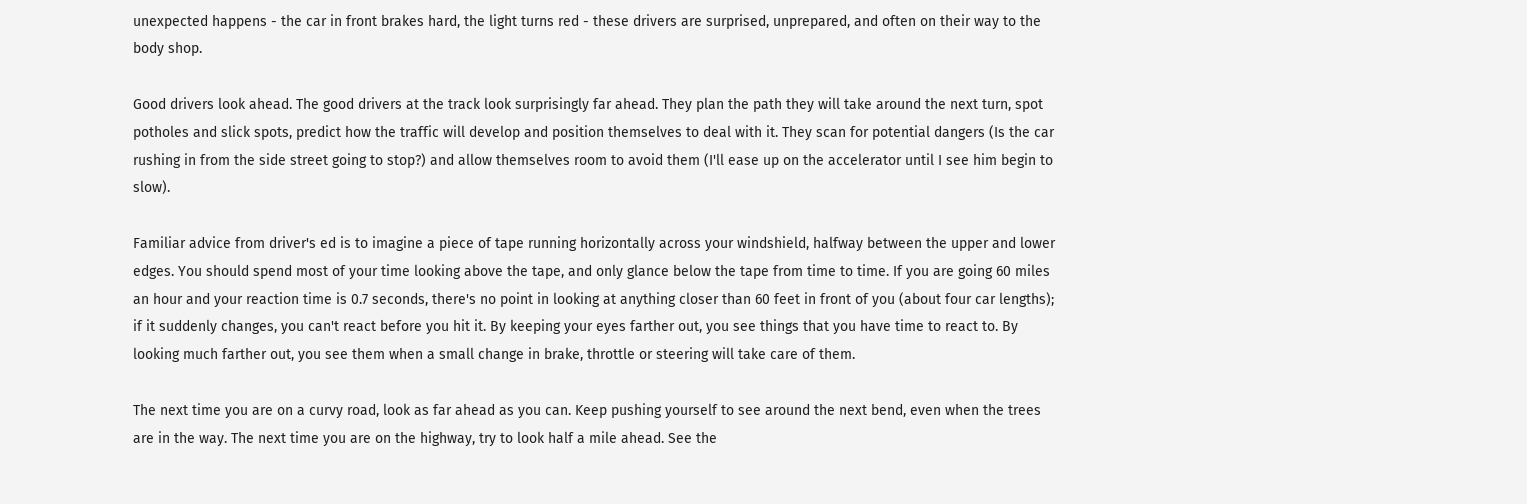unexpected happens - the car in front brakes hard, the light turns red - these drivers are surprised, unprepared, and often on their way to the body shop.

Good drivers look ahead. The good drivers at the track look surprisingly far ahead. They plan the path they will take around the next turn, spot potholes and slick spots, predict how the traffic will develop and position themselves to deal with it. They scan for potential dangers (Is the car rushing in from the side street going to stop?) and allow themselves room to avoid them (I'll ease up on the accelerator until I see him begin to slow).

Familiar advice from driver's ed is to imagine a piece of tape running horizontally across your windshield, halfway between the upper and lower edges. You should spend most of your time looking above the tape, and only glance below the tape from time to time. If you are going 60 miles an hour and your reaction time is 0.7 seconds, there's no point in looking at anything closer than 60 feet in front of you (about four car lengths); if it suddenly changes, you can't react before you hit it. By keeping your eyes farther out, you see things that you have time to react to. By looking much farther out, you see them when a small change in brake, throttle or steering will take care of them.

The next time you are on a curvy road, look as far ahead as you can. Keep pushing yourself to see around the next bend, even when the trees are in the way. The next time you are on the highway, try to look half a mile ahead. See the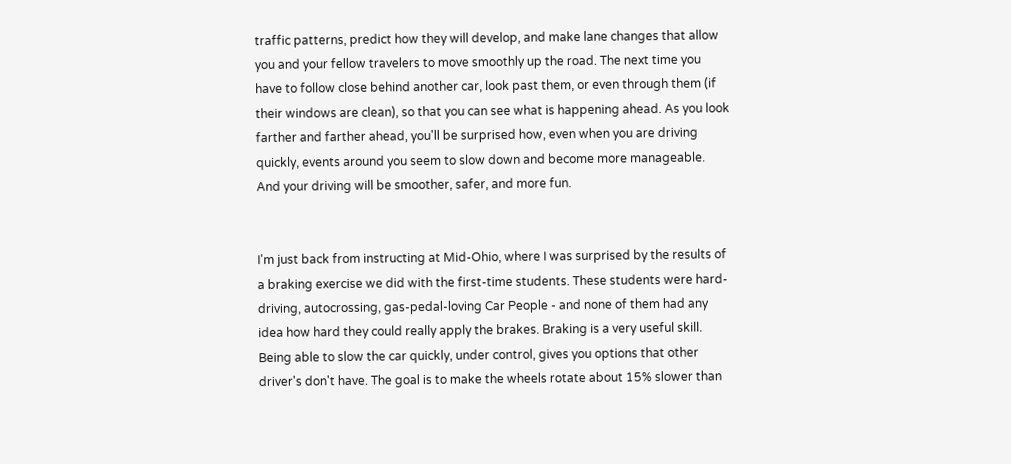traffic patterns, predict how they will develop, and make lane changes that allow you and your fellow travelers to move smoothly up the road. The next time you have to follow close behind another car, look past them, or even through them (if their windows are clean), so that you can see what is happening ahead. As you look farther and farther ahead, you'll be surprised how, even when you are driving quickly, events around you seem to slow down and become more manageable. And your driving will be smoother, safer, and more fun.


I'm just back from instructing at Mid-Ohio, where I was surprised by the results of a braking exercise we did with the first-time students. These students were hard-driving, autocrossing, gas-pedal-loving Car People - and none of them had any idea how hard they could really apply the brakes. Braking is a very useful skill. Being able to slow the car quickly, under control, gives you options that other driver's don't have. The goal is to make the wheels rotate about 15% slower than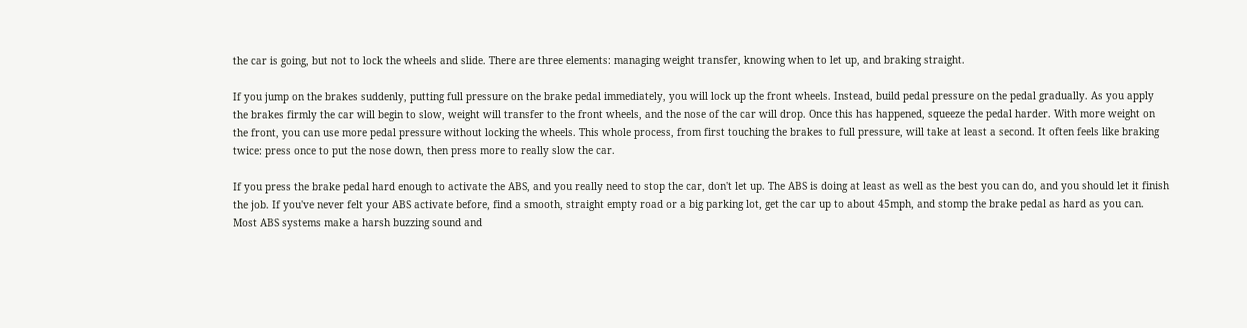the car is going, but not to lock the wheels and slide. There are three elements: managing weight transfer, knowing when to let up, and braking straight.

If you jump on the brakes suddenly, putting full pressure on the brake pedal immediately, you will lock up the front wheels. Instead, build pedal pressure on the pedal gradually. As you apply the brakes firmly the car will begin to slow, weight will transfer to the front wheels, and the nose of the car will drop. Once this has happened, squeeze the pedal harder. With more weight on the front, you can use more pedal pressure without locking the wheels. This whole process, from first touching the brakes to full pressure, will take at least a second. It often feels like braking twice: press once to put the nose down, then press more to really slow the car.

If you press the brake pedal hard enough to activate the ABS, and you really need to stop the car, don't let up. The ABS is doing at least as well as the best you can do, and you should let it finish the job. If you've never felt your ABS activate before, find a smooth, straight empty road or a big parking lot, get the car up to about 45mph, and stomp the brake pedal as hard as you can. Most ABS systems make a harsh buzzing sound and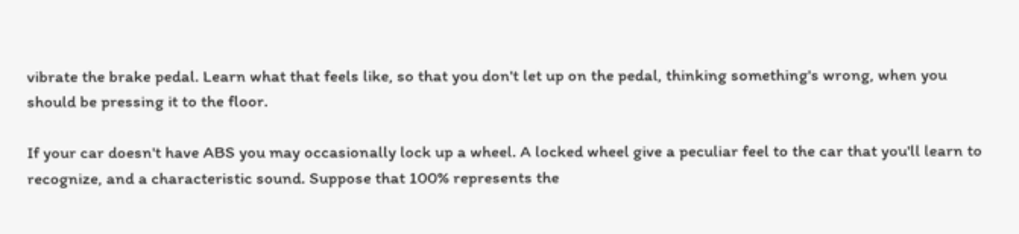vibrate the brake pedal. Learn what that feels like, so that you don't let up on the pedal, thinking something's wrong, when you should be pressing it to the floor.

If your car doesn't have ABS you may occasionally lock up a wheel. A locked wheel give a peculiar feel to the car that you'll learn to recognize, and a characteristic sound. Suppose that 100% represents the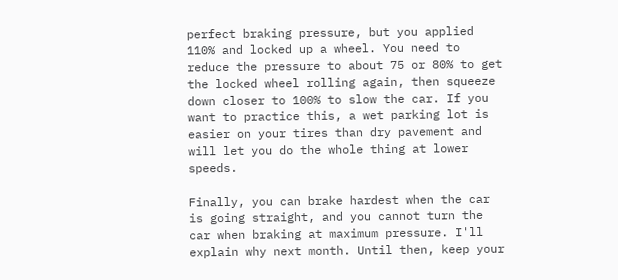perfect braking pressure, but you applied 110% and locked up a wheel. You need to reduce the pressure to about 75 or 80% to get the locked wheel rolling again, then squeeze down closer to 100% to slow the car. If you want to practice this, a wet parking lot is easier on your tires than dry pavement and will let you do the whole thing at lower speeds.

Finally, you can brake hardest when the car is going straight, and you cannot turn the car when braking at maximum pressure. I'll explain why next month. Until then, keep your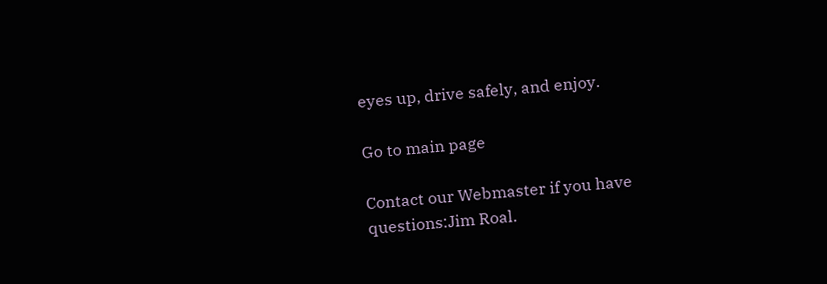eyes up, drive safely, and enjoy.

Go to main page

Contact our Webmaster if you have questions:Jim Roal.